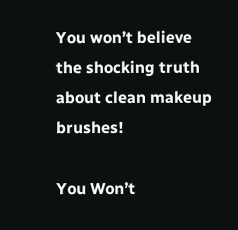You won’t believe the shocking truth about clean makeup brushes!

You Won’t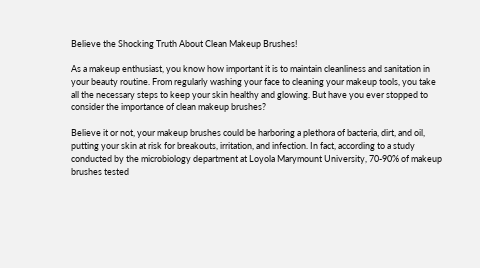Believe the Shocking Truth About Clean Makeup Brushes!

As a makeup enthusiast, you know how important it is to maintain cleanliness and sanitation in your beauty routine. From regularly washing your face to cleaning your makeup tools, you take all the necessary steps to keep your skin healthy and glowing. But have you ever stopped to consider the importance of clean makeup brushes?

Believe it or not, your makeup brushes could be harboring a plethora of bacteria, dirt, and oil, putting your skin at risk for breakouts, irritation, and infection. In fact, according to a study conducted by the microbiology department at Loyola Marymount University, 70-90% of makeup brushes tested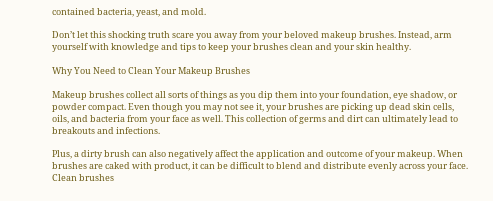contained bacteria, yeast, and mold.

Don’t let this shocking truth scare you away from your beloved makeup brushes. Instead, arm yourself with knowledge and tips to keep your brushes clean and your skin healthy.

Why You Need to Clean Your Makeup Brushes

Makeup brushes collect all sorts of things as you dip them into your foundation, eye shadow, or powder compact. Even though you may not see it, your brushes are picking up dead skin cells, oils, and bacteria from your face as well. This collection of germs and dirt can ultimately lead to breakouts and infections.

Plus, a dirty brush can also negatively affect the application and outcome of your makeup. When brushes are caked with product, it can be difficult to blend and distribute evenly across your face. Clean brushes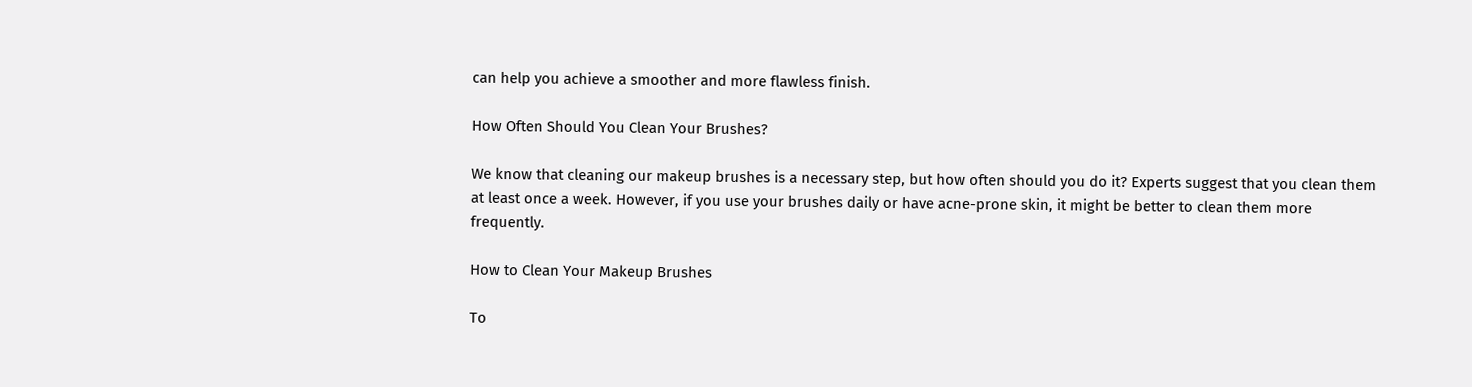can help you achieve a smoother and more flawless finish.

How Often Should You Clean Your Brushes?

We know that cleaning our makeup brushes is a necessary step, but how often should you do it? Experts suggest that you clean them at least once a week. However, if you use your brushes daily or have acne-prone skin, it might be better to clean them more frequently.

How to Clean Your Makeup Brushes

To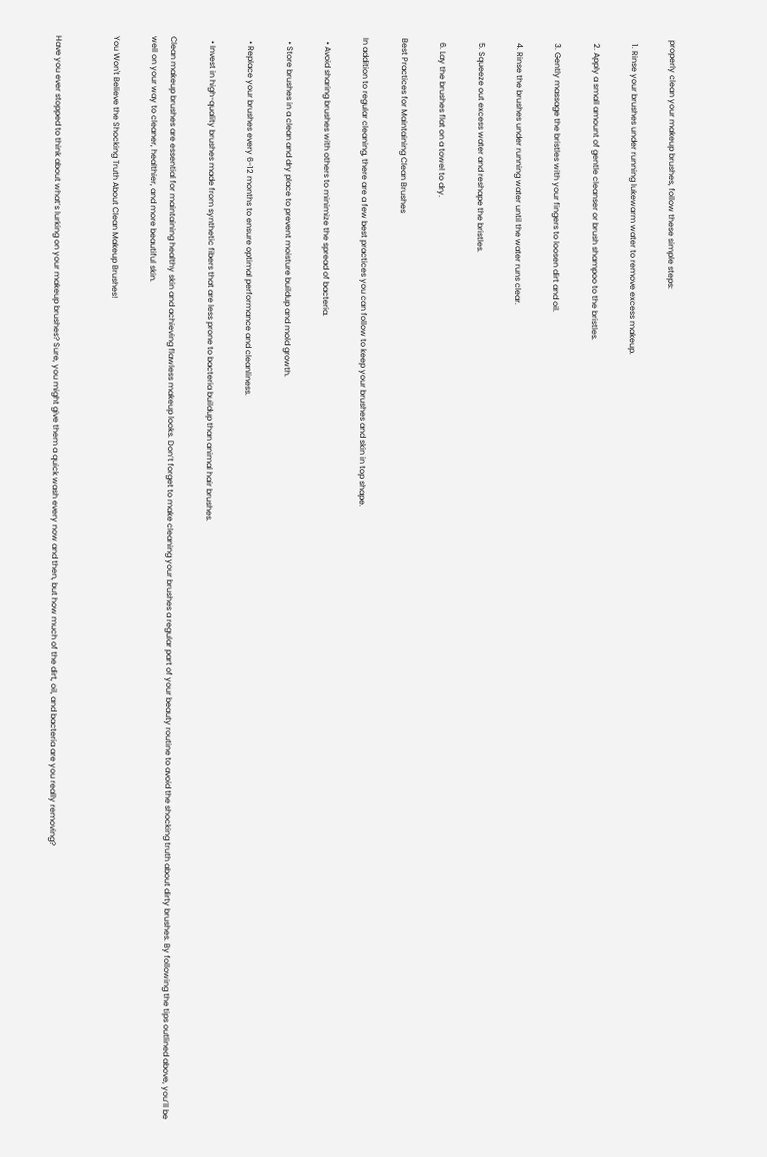properly clean your makeup brushes, follow these simple steps:

  1. Rinse your brushes under running lukewarm water to remove excess makeup.

  2. Apply a small amount of gentle cleanser or brush shampoo to the bristles.

  3. Gently massage the bristles with your fingers to loosen dirt and oil.

  4. Rinse the brushes under running water until the water runs clear.

  5. Squeeze out excess water and reshape the bristles.

  6. Lay the brushes flat on a towel to dry.

Best Practices for Maintaining Clean Brushes

In addition to regular cleaning, there are a few best practices you can follow to keep your brushes and skin in top shape.

  • Avoid sharing brushes with others to minimize the spread of bacteria.

  • Store brushes in a clean and dry place to prevent moisture buildup and mold growth.

  • Replace your brushes every 6-12 months to ensure optimal performance and cleanliness.

  • Invest in high-quality brushes made from synthetic fibers that are less prone to bacteria buildup than animal hair brushes.

Clean makeup brushes are essential for maintaining healthy skin and achieving flawless makeup looks. Don’t forget to make cleaning your brushes a regular part of your beauty routine to avoid the shocking truth about dirty brushes. By following the tips outlined above, you’ll be well on your way to cleaner, healthier, and more beautiful skin.

You Won't Believe the Shocking Truth About Clean Makeup Brushes!


Have you ever stopped to think about what’s lurking on your makeup brushes? Sure, you might give them a quick wash every now and then, but how much of the dirt, oil, and bacteria are you really removing?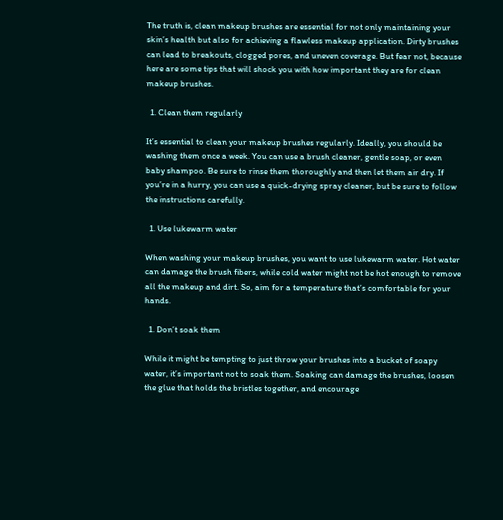The truth is, clean makeup brushes are essential for not only maintaining your skin’s health but also for achieving a flawless makeup application. Dirty brushes can lead to breakouts, clogged pores, and uneven coverage. But fear not, because here are some tips that will shock you with how important they are for clean makeup brushes.

  1. Clean them regularly

It’s essential to clean your makeup brushes regularly. Ideally, you should be washing them once a week. You can use a brush cleaner, gentle soap, or even baby shampoo. Be sure to rinse them thoroughly and then let them air dry. If you’re in a hurry, you can use a quick-drying spray cleaner, but be sure to follow the instructions carefully.

  1. Use lukewarm water

When washing your makeup brushes, you want to use lukewarm water. Hot water can damage the brush fibers, while cold water might not be hot enough to remove all the makeup and dirt. So, aim for a temperature that’s comfortable for your hands.

  1. Don’t soak them

While it might be tempting to just throw your brushes into a bucket of soapy water, it’s important not to soak them. Soaking can damage the brushes, loosen the glue that holds the bristles together, and encourage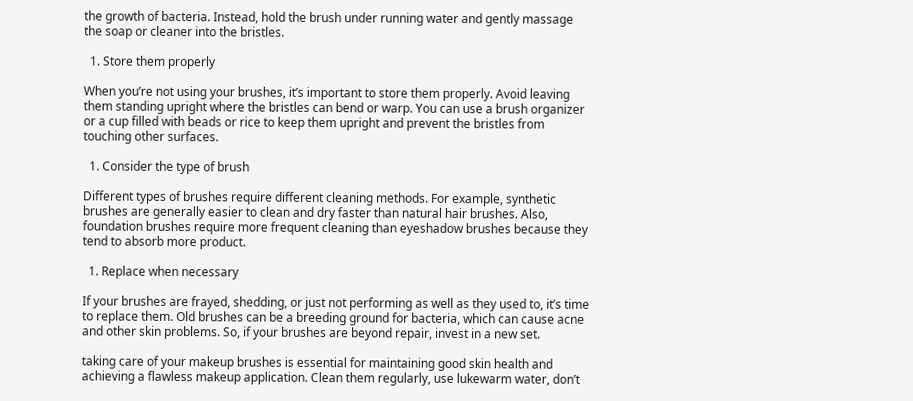the growth of bacteria. Instead, hold the brush under running water and gently massage the soap or cleaner into the bristles.

  1. Store them properly

When you’re not using your brushes, it’s important to store them properly. Avoid leaving them standing upright where the bristles can bend or warp. You can use a brush organizer or a cup filled with beads or rice to keep them upright and prevent the bristles from touching other surfaces.

  1. Consider the type of brush

Different types of brushes require different cleaning methods. For example, synthetic brushes are generally easier to clean and dry faster than natural hair brushes. Also, foundation brushes require more frequent cleaning than eyeshadow brushes because they tend to absorb more product.

  1. Replace when necessary

If your brushes are frayed, shedding, or just not performing as well as they used to, it’s time to replace them. Old brushes can be a breeding ground for bacteria, which can cause acne and other skin problems. So, if your brushes are beyond repair, invest in a new set.

taking care of your makeup brushes is essential for maintaining good skin health and achieving a flawless makeup application. Clean them regularly, use lukewarm water, don’t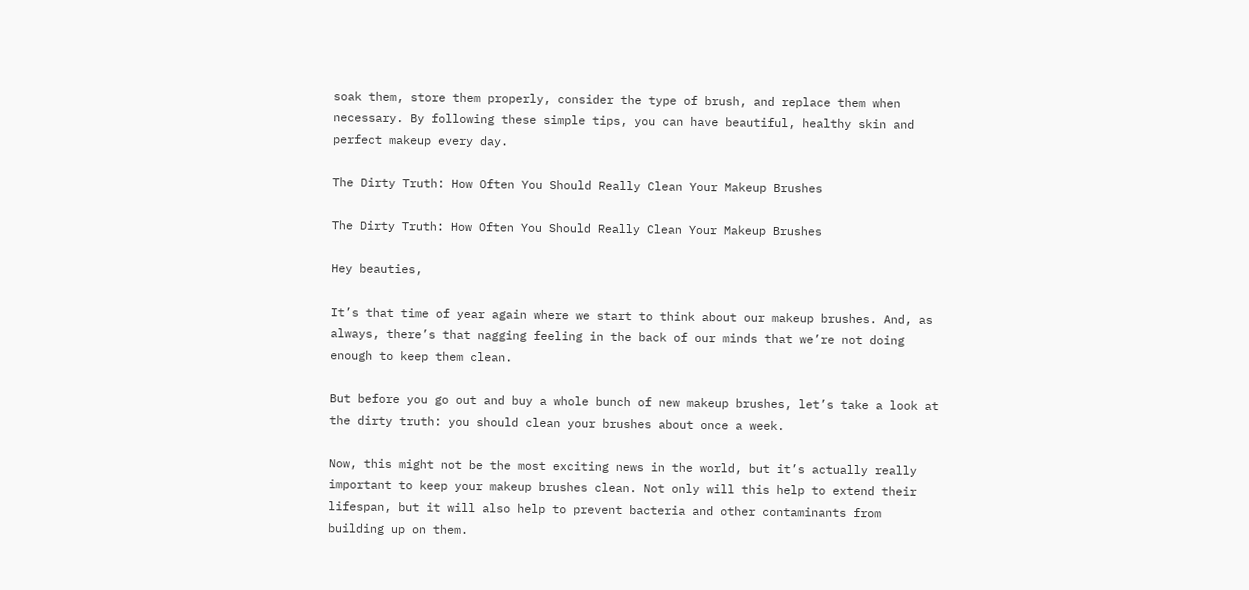soak them, store them properly, consider the type of brush, and replace them when necessary. By following these simple tips, you can have beautiful, healthy skin and perfect makeup every day.

The Dirty Truth: How Often You Should Really Clean Your Makeup Brushes

The Dirty Truth: How Often You Should Really Clean Your Makeup Brushes

Hey beauties,

It’s that time of year again where we start to think about our makeup brushes. And, as always, there’s that nagging feeling in the back of our minds that we’re not doing enough to keep them clean.

But before you go out and buy a whole bunch of new makeup brushes, let’s take a look at the dirty truth: you should clean your brushes about once a week.

Now, this might not be the most exciting news in the world, but it’s actually really important to keep your makeup brushes clean. Not only will this help to extend their lifespan, but it will also help to prevent bacteria and other contaminants from building up on them.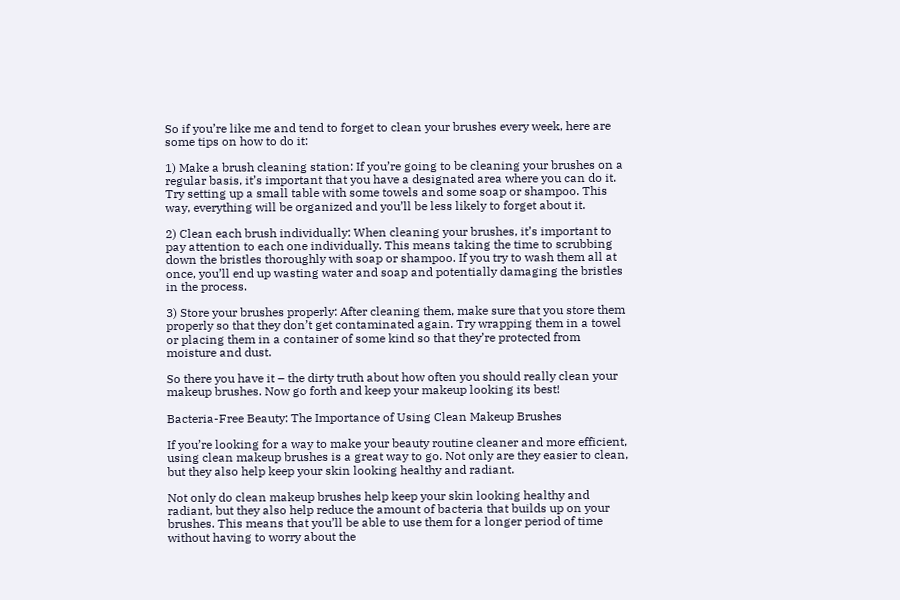So if you’re like me and tend to forget to clean your brushes every week, here are some tips on how to do it:

1) Make a brush cleaning station: If you’re going to be cleaning your brushes on a regular basis, it’s important that you have a designated area where you can do it. Try setting up a small table with some towels and some soap or shampoo. This way, everything will be organized and you’ll be less likely to forget about it.

2) Clean each brush individually: When cleaning your brushes, it’s important to pay attention to each one individually. This means taking the time to scrubbing down the bristles thoroughly with soap or shampoo. If you try to wash them all at once, you’ll end up wasting water and soap and potentially damaging the bristles in the process.

3) Store your brushes properly: After cleaning them, make sure that you store them properly so that they don’t get contaminated again. Try wrapping them in a towel or placing them in a container of some kind so that they’re protected from moisture and dust.

So there you have it – the dirty truth about how often you should really clean your makeup brushes. Now go forth and keep your makeup looking its best!

Bacteria-Free Beauty: The Importance of Using Clean Makeup Brushes

If you’re looking for a way to make your beauty routine cleaner and more efficient, using clean makeup brushes is a great way to go. Not only are they easier to clean, but they also help keep your skin looking healthy and radiant.

Not only do clean makeup brushes help keep your skin looking healthy and radiant, but they also help reduce the amount of bacteria that builds up on your brushes. This means that you’ll be able to use them for a longer period of time without having to worry about the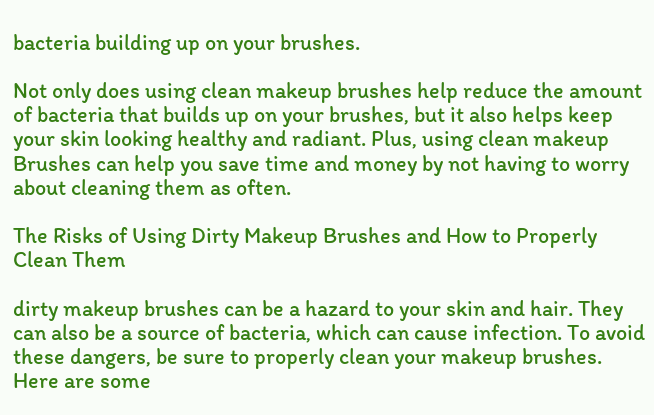bacteria building up on your brushes.

Not only does using clean makeup brushes help reduce the amount of bacteria that builds up on your brushes, but it also helps keep your skin looking healthy and radiant. Plus, using clean makeup Brushes can help you save time and money by not having to worry about cleaning them as often.

The Risks of Using Dirty Makeup Brushes and How to Properly Clean Them

dirty makeup brushes can be a hazard to your skin and hair. They can also be a source of bacteria, which can cause infection. To avoid these dangers, be sure to properly clean your makeup brushes. Here are some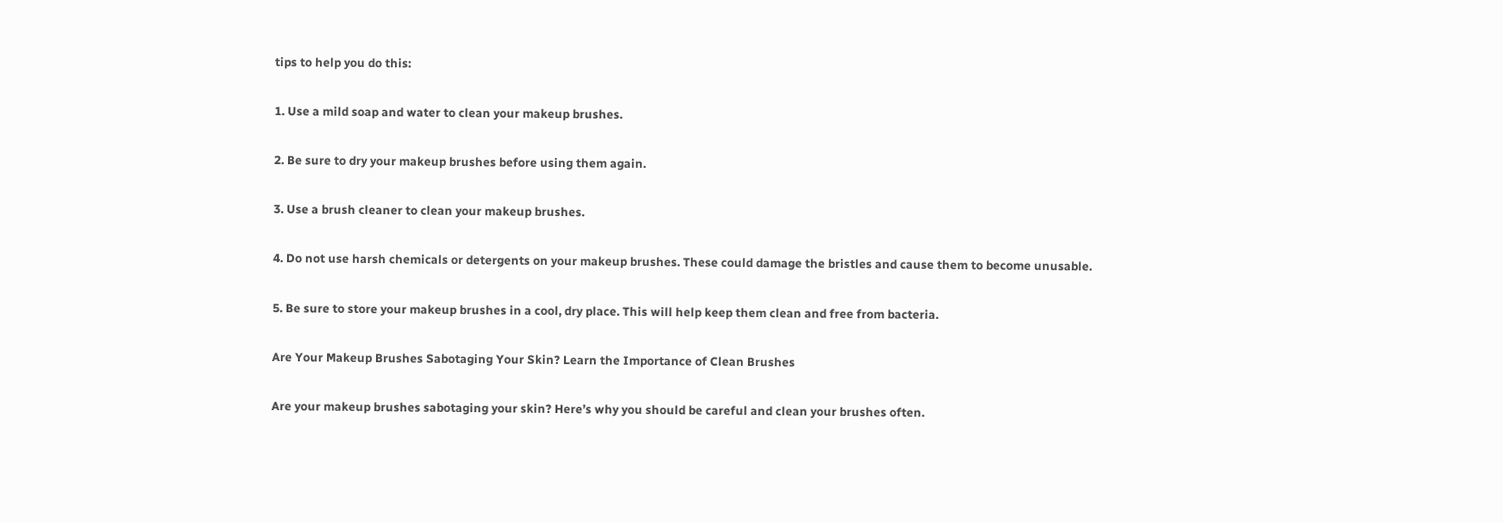tips to help you do this:

1. Use a mild soap and water to clean your makeup brushes.

2. Be sure to dry your makeup brushes before using them again.

3. Use a brush cleaner to clean your makeup brushes.

4. Do not use harsh chemicals or detergents on your makeup brushes. These could damage the bristles and cause them to become unusable.

5. Be sure to store your makeup brushes in a cool, dry place. This will help keep them clean and free from bacteria.

Are Your Makeup Brushes Sabotaging Your Skin? Learn the Importance of Clean Brushes

Are your makeup brushes sabotaging your skin? Here’s why you should be careful and clean your brushes often.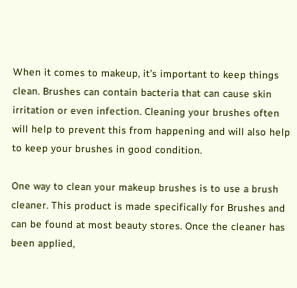When it comes to makeup, it’s important to keep things clean. Brushes can contain bacteria that can cause skin irritation or even infection. Cleaning your brushes often will help to prevent this from happening and will also help to keep your brushes in good condition.

One way to clean your makeup brushes is to use a brush cleaner. This product is made specifically for Brushes and can be found at most beauty stores. Once the cleaner has been applied,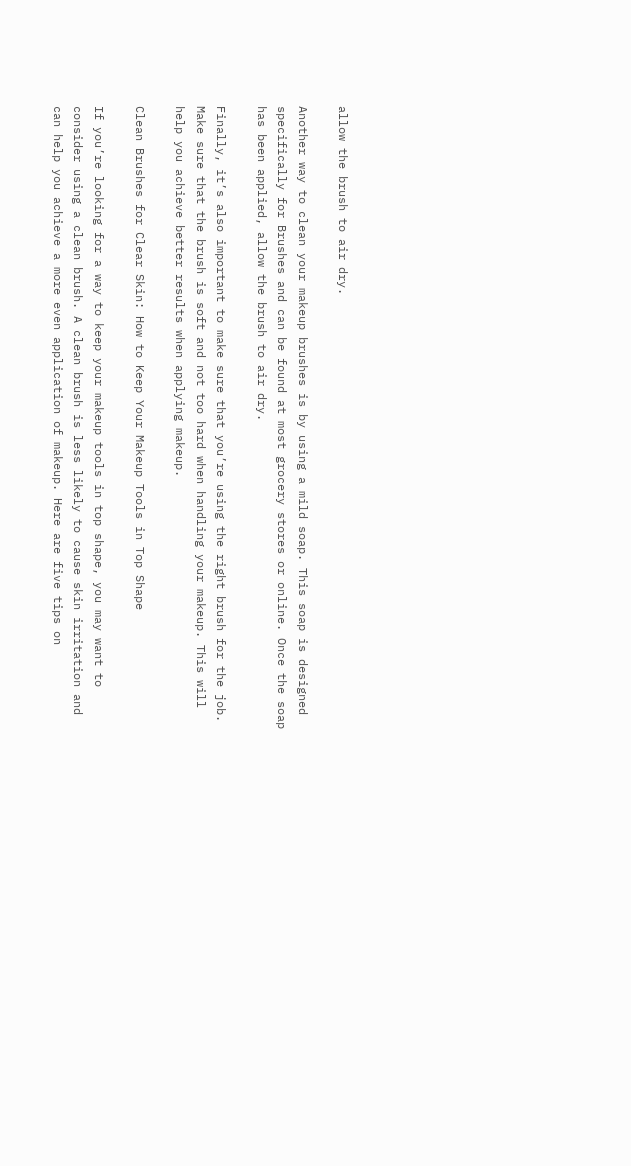allow the brush to air dry.

Another way to clean your makeup brushes is by using a mild soap. This soap is designed specifically for Brushes and can be found at most grocery stores or online. Once the soap has been applied, allow the brush to air dry.

Finally, it’s also important to make sure that you’re using the right brush for the job. Make sure that the brush is soft and not too hard when handling your makeup. This will help you achieve better results when applying makeup.

Clean Brushes for Clear Skin: How to Keep Your Makeup Tools in Top Shape

If you’re looking for a way to keep your makeup tools in top shape, you may want to consider using a clean brush. A clean brush is less likely to cause skin irritation and can help you achieve a more even application of makeup. Here are five tips on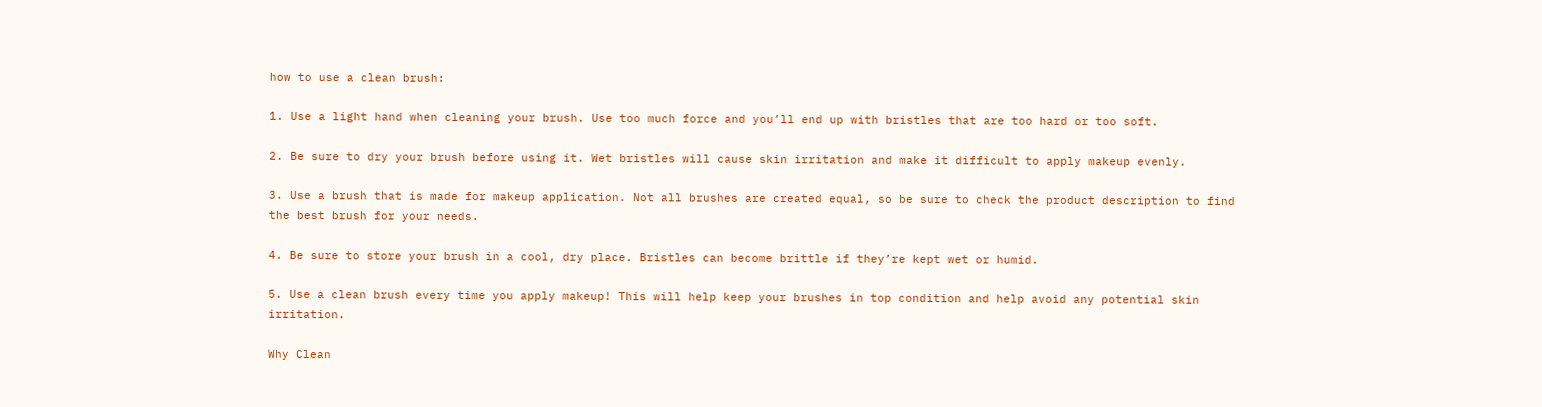how to use a clean brush:

1. Use a light hand when cleaning your brush. Use too much force and you’ll end up with bristles that are too hard or too soft.

2. Be sure to dry your brush before using it. Wet bristles will cause skin irritation and make it difficult to apply makeup evenly.

3. Use a brush that is made for makeup application. Not all brushes are created equal, so be sure to check the product description to find the best brush for your needs.

4. Be sure to store your brush in a cool, dry place. Bristles can become brittle if they’re kept wet or humid.

5. Use a clean brush every time you apply makeup! This will help keep your brushes in top condition and help avoid any potential skin irritation.

Why Clean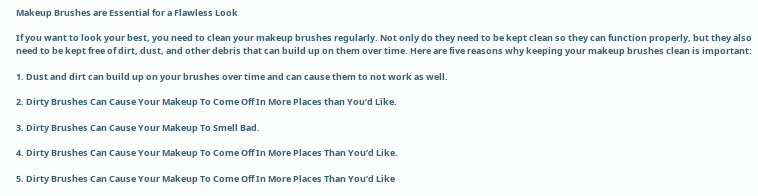Makeup Brushes are Essential for a Flawless Look

If you want to look your best, you need to clean your makeup brushes regularly. Not only do they need to be kept clean so they can function properly, but they also need to be kept free of dirt, dust, and other debris that can build up on them over time. Here are five reasons why keeping your makeup brushes clean is important:

1. Dust and dirt can build up on your brushes over time and can cause them to not work as well.

2. Dirty Brushes Can Cause Your Makeup To Come Off In More Places than You’d Like.

3. Dirty Brushes Can Cause Your Makeup To Smell Bad.

4. Dirty Brushes Can Cause Your Makeup To Come Off In More Places Than You’d Like.

5. Dirty Brushes Can Cause Your Makeup To Come Off In More Places Than You’d Like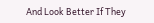And Look Better If They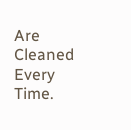Are Cleaned Every Time.